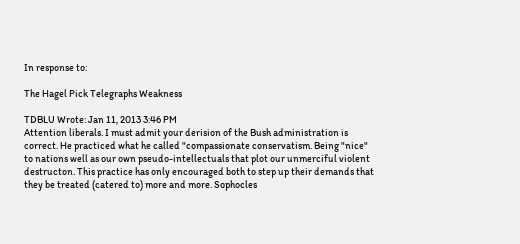In response to:

The Hagel Pick Telegraphs Weakness

TDBLU Wrote: Jan 11, 2013 3:46 PM
Attention liberals. I must admit your derision of the Bush administration is correct. He practiced what he called "compassionate conservatism. Being "nice" to nations well as our own pseudo-intellectuals that plot our unmerciful violent destructon. This practice has only encouraged both to step up their demands that they be treated (catered to) more and more. Sophocles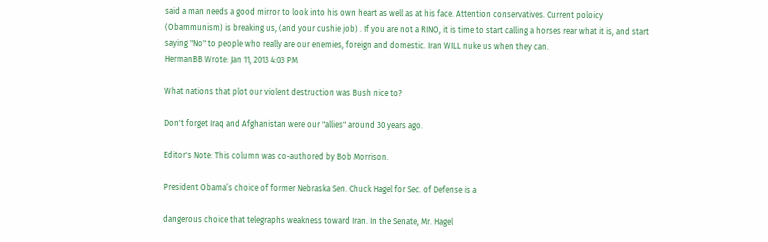said a man needs a good mirror to look into his own heart as well as at his face. Attention conservatives. Current poloicy (Obammunism) is breaking us, (and your cushie job) . If you are not a RINO, it is time to start calling a horses rear what it is, and start saying "No" to people who really are our enemies, foreign and domestic. Iran WILL nuke us when they can.
HermanBB Wrote: Jan 11, 2013 4:03 PM

What nations that plot our violent destruction was Bush nice to?

Don't forget Iraq and Afghanistan were our "allies" around 30 years ago.

Editor's Note: This column was co-authored by Bob Morrison.

President Obama’s choice of former Nebraska Sen. Chuck Hagel for Sec. of Defense is a

dangerous choice that telegraphs weakness toward Iran. In the Senate, Mr. Hagel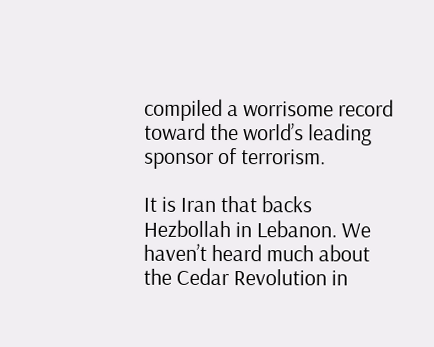compiled a worrisome record toward the world’s leading sponsor of terrorism.

It is Iran that backs Hezbollah in Lebanon. We haven’t heard much about the Cedar Revolution in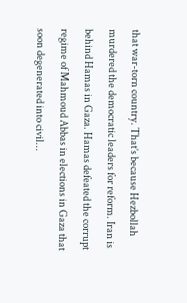that war-torn country. That’s because Hezbollah murdered the democratic leaders for reform. Iran is behind Hamas in Gaza. Hamas defeated the corrupt regime of Mahmoud Abbas in elections in Gaza that soon degenerated into civil...